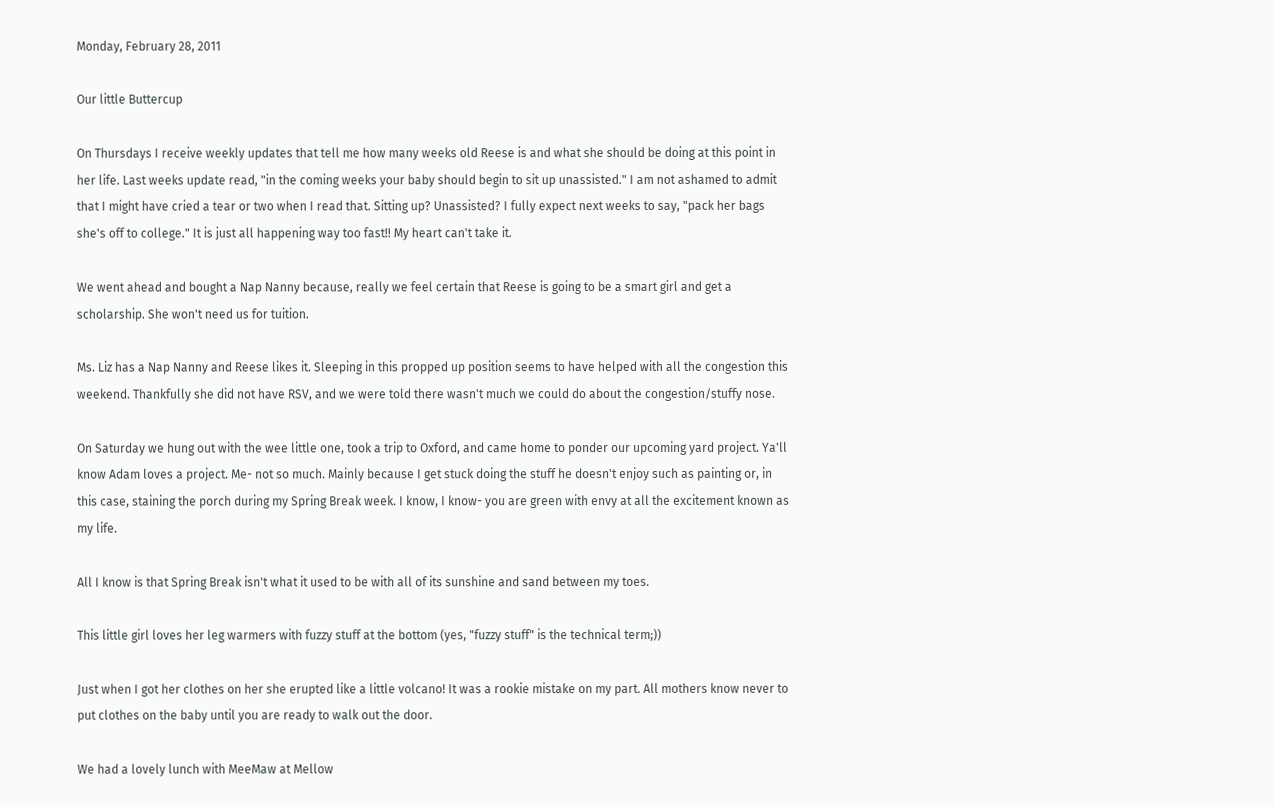Monday, February 28, 2011

Our little Buttercup

On Thursdays I receive weekly updates that tell me how many weeks old Reese is and what she should be doing at this point in her life. Last weeks update read, "in the coming weeks your baby should begin to sit up unassisted." I am not ashamed to admit that I might have cried a tear or two when I read that. Sitting up? Unassisted? I fully expect next weeks to say, "pack her bags she's off to college." It is just all happening way too fast!! My heart can't take it.

We went ahead and bought a Nap Nanny because, really we feel certain that Reese is going to be a smart girl and get a scholarship. She won't need us for tuition.

Ms. Liz has a Nap Nanny and Reese likes it. Sleeping in this propped up position seems to have helped with all the congestion this weekend. Thankfully she did not have RSV, and we were told there wasn't much we could do about the congestion/stuffy nose.

On Saturday we hung out with the wee little one, took a trip to Oxford, and came home to ponder our upcoming yard project. Ya'll know Adam loves a project. Me- not so much. Mainly because I get stuck doing the stuff he doesn't enjoy such as painting or, in this case, staining the porch during my Spring Break week. I know, I know- you are green with envy at all the excitement known as my life.

All I know is that Spring Break isn't what it used to be with all of its sunshine and sand between my toes.

This little girl loves her leg warmers with fuzzy stuff at the bottom (yes, "fuzzy stuff" is the technical term;))

Just when I got her clothes on her she erupted like a little volcano! It was a rookie mistake on my part. All mothers know never to put clothes on the baby until you are ready to walk out the door.

We had a lovely lunch with MeeMaw at Mellow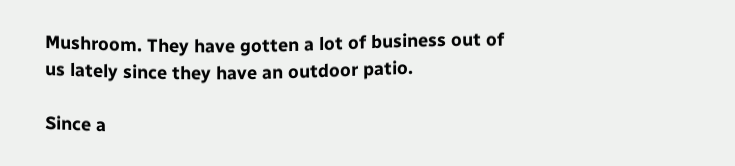Mushroom. They have gotten a lot of business out of us lately since they have an outdoor patio.

Since a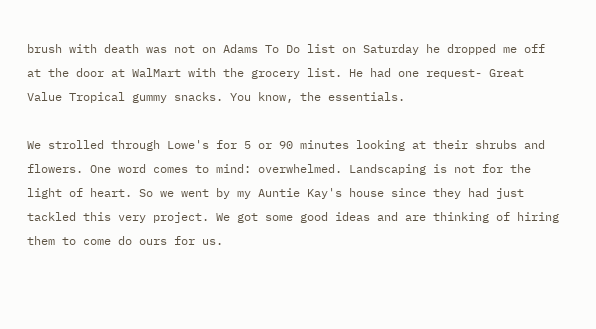brush with death was not on Adams To Do list on Saturday he dropped me off at the door at WalMart with the grocery list. He had one request- Great Value Tropical gummy snacks. You know, the essentials.

We strolled through Lowe's for 5 or 90 minutes looking at their shrubs and flowers. One word comes to mind: overwhelmed. Landscaping is not for the light of heart. So we went by my Auntie Kay's house since they had just tackled this very project. We got some good ideas and are thinking of hiring them to come do ours for us.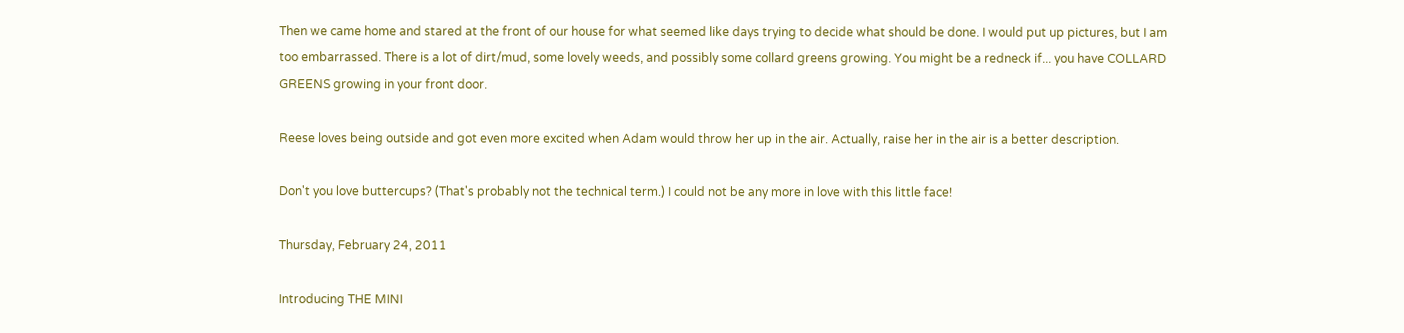Then we came home and stared at the front of our house for what seemed like days trying to decide what should be done. I would put up pictures, but I am too embarrassed. There is a lot of dirt/mud, some lovely weeds, and possibly some collard greens growing. You might be a redneck if... you have COLLARD GREENS growing in your front door.

Reese loves being outside and got even more excited when Adam would throw her up in the air. Actually, raise her in the air is a better description.

Don't you love buttercups? (That's probably not the technical term.) I could not be any more in love with this little face!

Thursday, February 24, 2011

Introducing THE MINI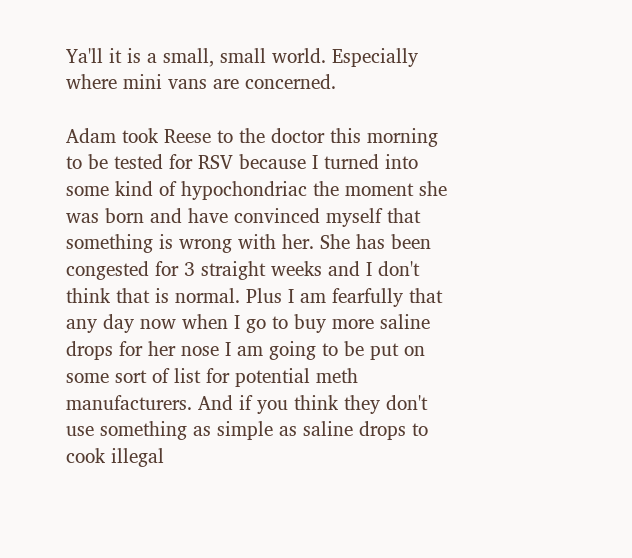Ya'll it is a small, small world. Especially where mini vans are concerned.

Adam took Reese to the doctor this morning to be tested for RSV because I turned into some kind of hypochondriac the moment she was born and have convinced myself that something is wrong with her. She has been congested for 3 straight weeks and I don't think that is normal. Plus I am fearfully that any day now when I go to buy more saline drops for her nose I am going to be put on some sort of list for potential meth manufacturers. And if you think they don't use something as simple as saline drops to cook illegal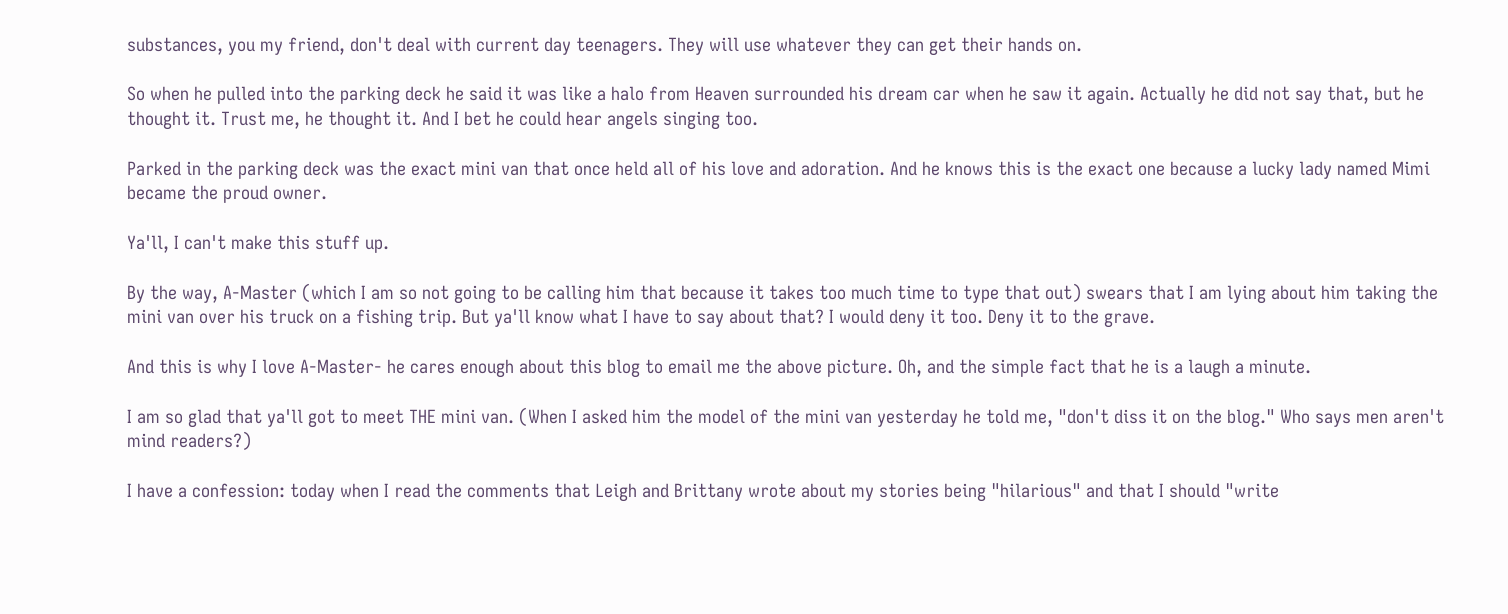substances, you my friend, don't deal with current day teenagers. They will use whatever they can get their hands on.

So when he pulled into the parking deck he said it was like a halo from Heaven surrounded his dream car when he saw it again. Actually he did not say that, but he thought it. Trust me, he thought it. And I bet he could hear angels singing too.

Parked in the parking deck was the exact mini van that once held all of his love and adoration. And he knows this is the exact one because a lucky lady named Mimi became the proud owner.

Ya'll, I can't make this stuff up.

By the way, A-Master (which I am so not going to be calling him that because it takes too much time to type that out) swears that I am lying about him taking the mini van over his truck on a fishing trip. But ya'll know what I have to say about that? I would deny it too. Deny it to the grave.

And this is why I love A-Master- he cares enough about this blog to email me the above picture. Oh, and the simple fact that he is a laugh a minute.

I am so glad that ya'll got to meet THE mini van. (When I asked him the model of the mini van yesterday he told me, "don't diss it on the blog." Who says men aren't mind readers?)

I have a confession: today when I read the comments that Leigh and Brittany wrote about my stories being "hilarious" and that I should "write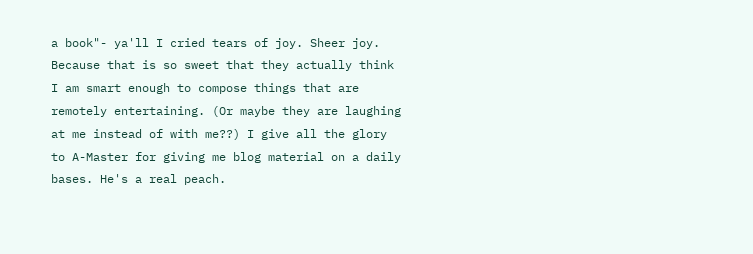a book"- ya'll I cried tears of joy. Sheer joy. Because that is so sweet that they actually think I am smart enough to compose things that are remotely entertaining. (Or maybe they are laughing at me instead of with me??) I give all the glory to A-Master for giving me blog material on a daily bases. He's a real peach.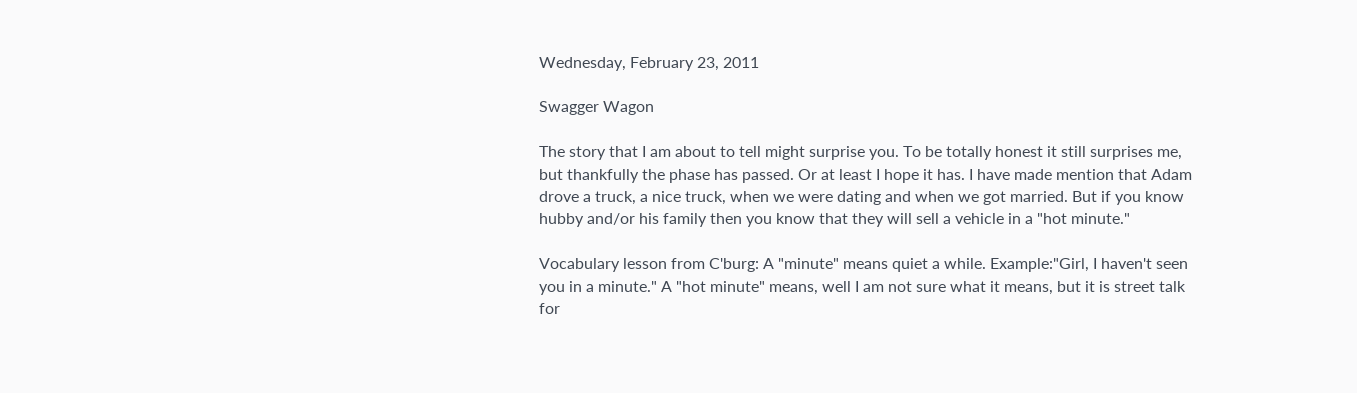Wednesday, February 23, 2011

Swagger Wagon

The story that I am about to tell might surprise you. To be totally honest it still surprises me, but thankfully the phase has passed. Or at least I hope it has. I have made mention that Adam drove a truck, a nice truck, when we were dating and when we got married. But if you know hubby and/or his family then you know that they will sell a vehicle in a "hot minute."

Vocabulary lesson from C'burg: A "minute" means quiet a while. Example:"Girl, I haven't seen you in a minute." A "hot minute" means, well I am not sure what it means, but it is street talk for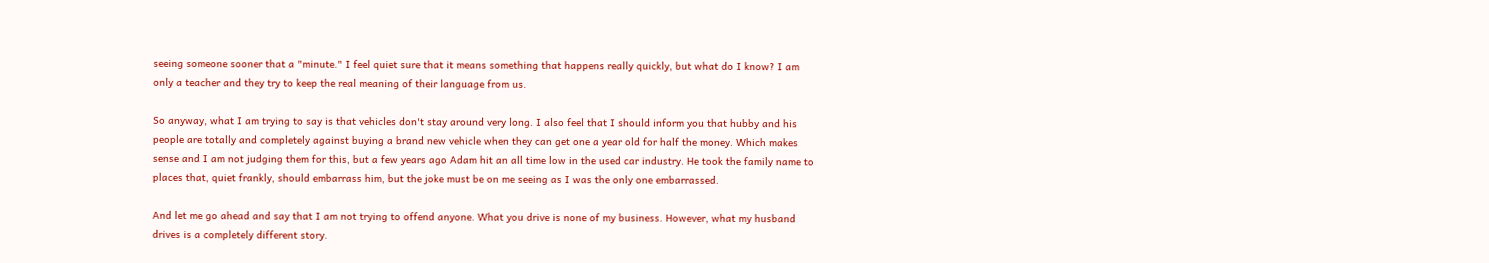seeing someone sooner that a "minute." I feel quiet sure that it means something that happens really quickly, but what do I know? I am only a teacher and they try to keep the real meaning of their language from us.

So anyway, what I am trying to say is that vehicles don't stay around very long. I also feel that I should inform you that hubby and his people are totally and completely against buying a brand new vehicle when they can get one a year old for half the money. Which makes sense and I am not judging them for this, but a few years ago Adam hit an all time low in the used car industry. He took the family name to places that, quiet frankly, should embarrass him, but the joke must be on me seeing as I was the only one embarrassed.

And let me go ahead and say that I am not trying to offend anyone. What you drive is none of my business. However, what my husband drives is a completely different story.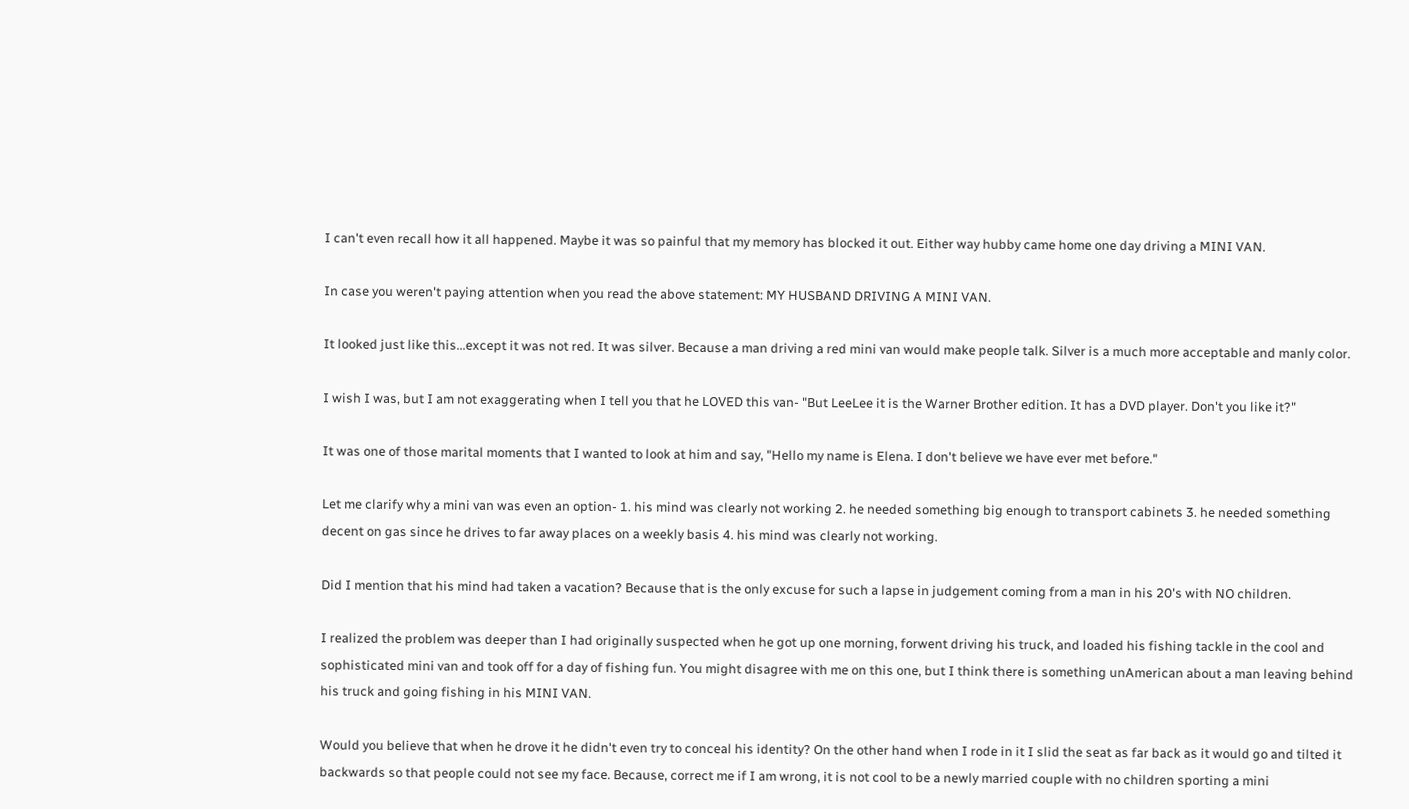I can't even recall how it all happened. Maybe it was so painful that my memory has blocked it out. Either way hubby came home one day driving a MINI VAN.

In case you weren't paying attention when you read the above statement: MY HUSBAND DRIVING A MINI VAN.

It looked just like this...except it was not red. It was silver. Because a man driving a red mini van would make people talk. Silver is a much more acceptable and manly color.

I wish I was, but I am not exaggerating when I tell you that he LOVED this van- "But LeeLee it is the Warner Brother edition. It has a DVD player. Don't you like it?"

It was one of those marital moments that I wanted to look at him and say, "Hello my name is Elena. I don't believe we have ever met before."

Let me clarify why a mini van was even an option- 1. his mind was clearly not working 2. he needed something big enough to transport cabinets 3. he needed something decent on gas since he drives to far away places on a weekly basis 4. his mind was clearly not working.

Did I mention that his mind had taken a vacation? Because that is the only excuse for such a lapse in judgement coming from a man in his 20's with NO children.

I realized the problem was deeper than I had originally suspected when he got up one morning, forwent driving his truck, and loaded his fishing tackle in the cool and sophisticated mini van and took off for a day of fishing fun. You might disagree with me on this one, but I think there is something unAmerican about a man leaving behind his truck and going fishing in his MINI VAN.

Would you believe that when he drove it he didn't even try to conceal his identity? On the other hand when I rode in it I slid the seat as far back as it would go and tilted it backwards so that people could not see my face. Because, correct me if I am wrong, it is not cool to be a newly married couple with no children sporting a mini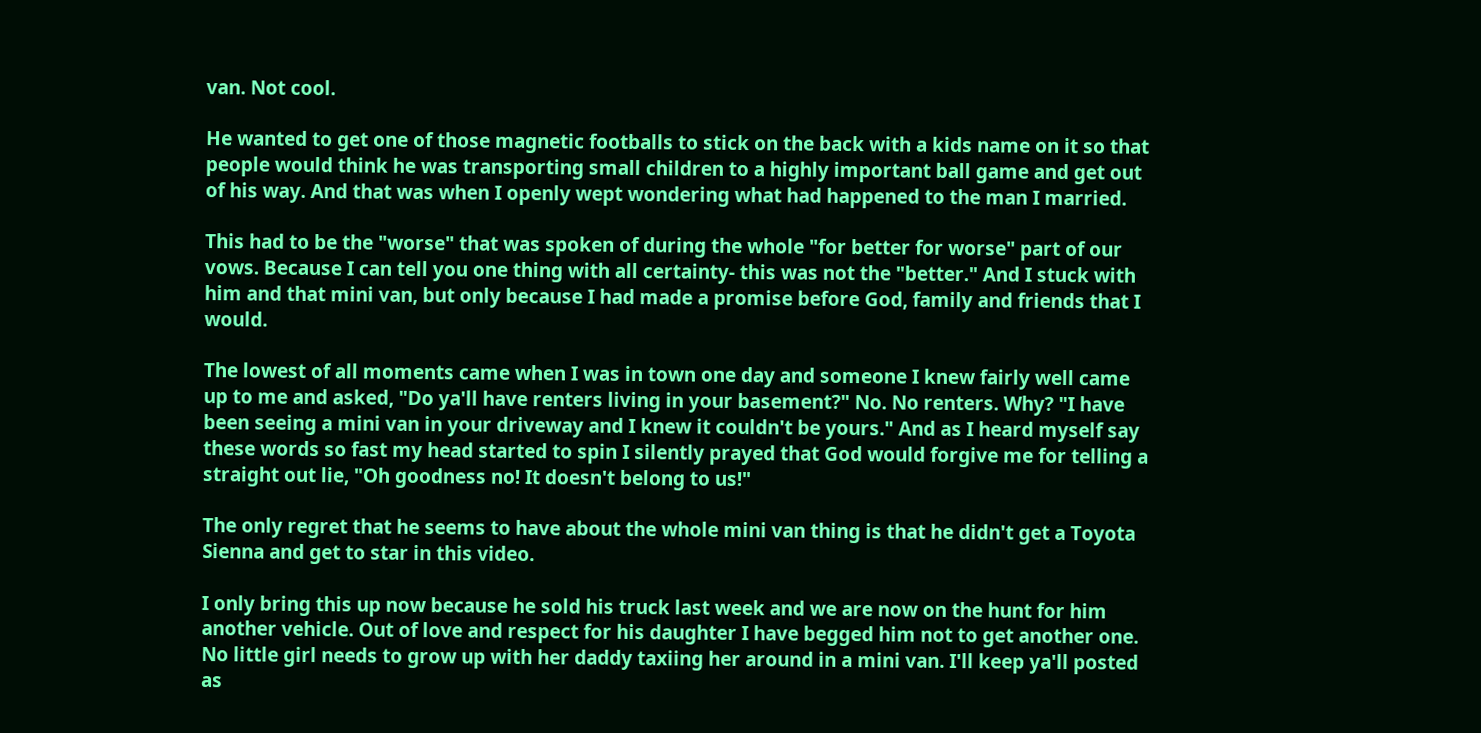van. Not cool.

He wanted to get one of those magnetic footballs to stick on the back with a kids name on it so that people would think he was transporting small children to a highly important ball game and get out of his way. And that was when I openly wept wondering what had happened to the man I married.

This had to be the "worse" that was spoken of during the whole "for better for worse" part of our vows. Because I can tell you one thing with all certainty- this was not the "better." And I stuck with him and that mini van, but only because I had made a promise before God, family and friends that I would.

The lowest of all moments came when I was in town one day and someone I knew fairly well came up to me and asked, "Do ya'll have renters living in your basement?" No. No renters. Why? "I have been seeing a mini van in your driveway and I knew it couldn't be yours." And as I heard myself say these words so fast my head started to spin I silently prayed that God would forgive me for telling a straight out lie, "Oh goodness no! It doesn't belong to us!"

The only regret that he seems to have about the whole mini van thing is that he didn't get a Toyota Sienna and get to star in this video.

I only bring this up now because he sold his truck last week and we are now on the hunt for him another vehicle. Out of love and respect for his daughter I have begged him not to get another one. No little girl needs to grow up with her daddy taxiing her around in a mini van. I'll keep ya'll posted as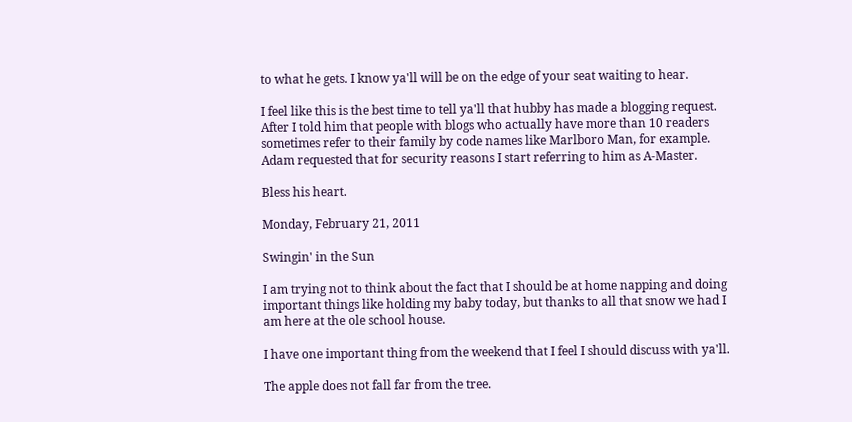to what he gets. I know ya'll will be on the edge of your seat waiting to hear.

I feel like this is the best time to tell ya'll that hubby has made a blogging request. After I told him that people with blogs who actually have more than 10 readers sometimes refer to their family by code names like Marlboro Man, for example. Adam requested that for security reasons I start referring to him as A-Master.

Bless his heart.

Monday, February 21, 2011

Swingin' in the Sun

I am trying not to think about the fact that I should be at home napping and doing important things like holding my baby today, but thanks to all that snow we had I am here at the ole school house.

I have one important thing from the weekend that I feel I should discuss with ya'll.

The apple does not fall far from the tree.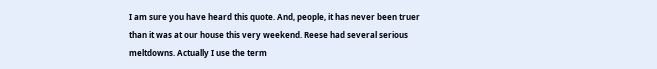I am sure you have heard this quote. And, people, it has never been truer than it was at our house this very weekend. Reese had several serious meltdowns. Actually I use the term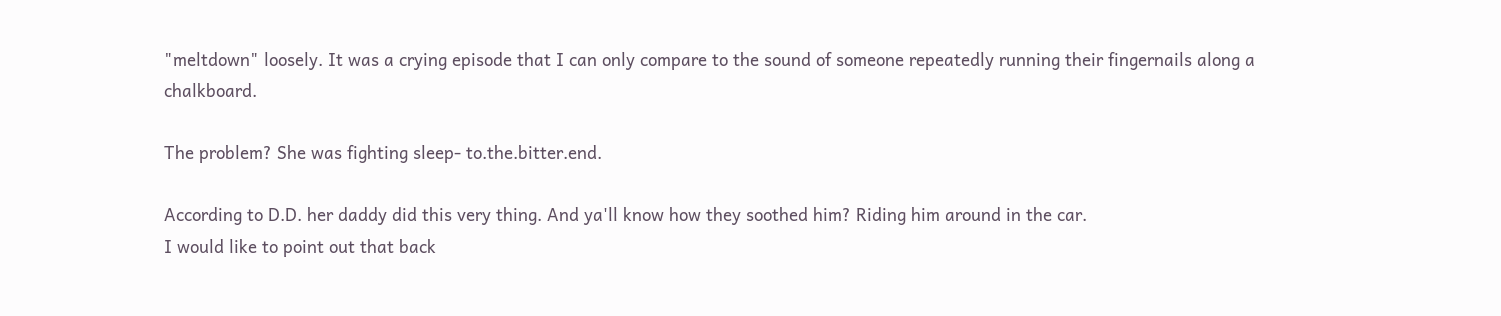"meltdown" loosely. It was a crying episode that I can only compare to the sound of someone repeatedly running their fingernails along a chalkboard.

The problem? She was fighting sleep- to.the.bitter.end.

According to D.D. her daddy did this very thing. And ya'll know how they soothed him? Riding him around in the car.
I would like to point out that back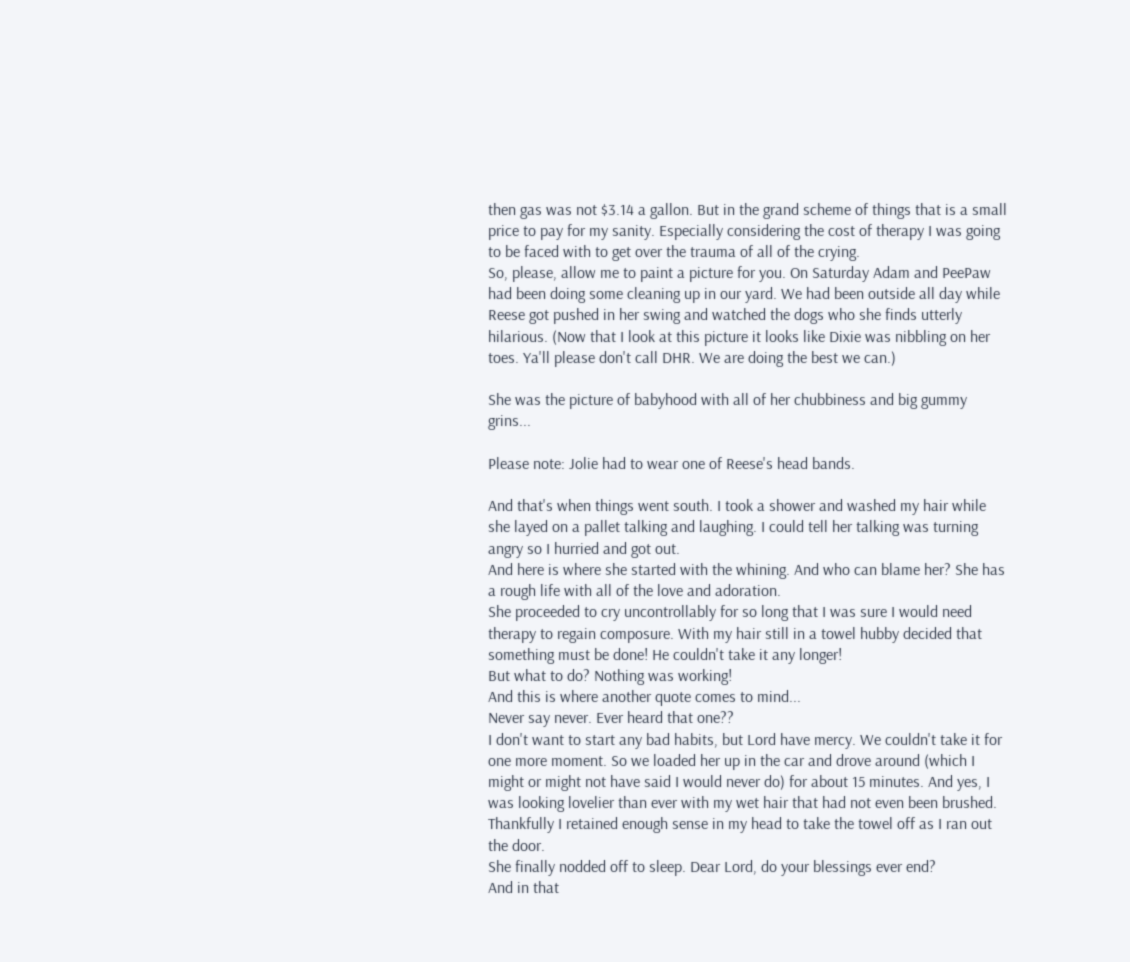then gas was not $3.14 a gallon. But in the grand scheme of things that is a small price to pay for my sanity. Especially considering the cost of therapy I was going to be faced with to get over the trauma of all of the crying.
So, please, allow me to paint a picture for you. On Saturday Adam and PeePaw had been doing some cleaning up in our yard. We had been outside all day while Reese got pushed in her swing and watched the dogs who she finds utterly hilarious. (Now that I look at this picture it looks like Dixie was nibbling on her toes. Ya'll please don't call DHR. We are doing the best we can.)

She was the picture of babyhood with all of her chubbiness and big gummy grins...

Please note: Jolie had to wear one of Reese's head bands.

And that's when things went south. I took a shower and washed my hair while she layed on a pallet talking and laughing. I could tell her talking was turning angry so I hurried and got out.
And here is where she started with the whining. And who can blame her? She has a rough life with all of the love and adoration.
She proceeded to cry uncontrollably for so long that I was sure I would need therapy to regain composure. With my hair still in a towel hubby decided that something must be done! He couldn't take it any longer!
But what to do? Nothing was working!
And this is where another quote comes to mind...
Never say never. Ever heard that one??
I don't want to start any bad habits, but Lord have mercy. We couldn't take it for one more moment. So we loaded her up in the car and drove around (which I might or might not have said I would never do) for about 15 minutes. And yes, I was looking lovelier than ever with my wet hair that had not even been brushed. Thankfully I retained enough sense in my head to take the towel off as I ran out the door.
She finally nodded off to sleep. Dear Lord, do your blessings ever end?
And in that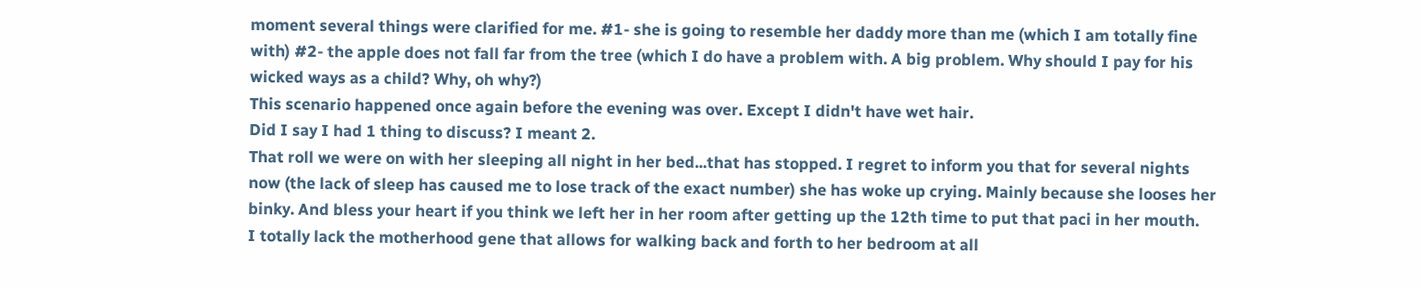moment several things were clarified for me. #1- she is going to resemble her daddy more than me (which I am totally fine with) #2- the apple does not fall far from the tree (which I do have a problem with. A big problem. Why should I pay for his wicked ways as a child? Why, oh why?)
This scenario happened once again before the evening was over. Except I didn't have wet hair.
Did I say I had 1 thing to discuss? I meant 2.
That roll we were on with her sleeping all night in her bed...that has stopped. I regret to inform you that for several nights now (the lack of sleep has caused me to lose track of the exact number) she has woke up crying. Mainly because she looses her binky. And bless your heart if you think we left her in her room after getting up the 12th time to put that paci in her mouth.
I totally lack the motherhood gene that allows for walking back and forth to her bedroom at all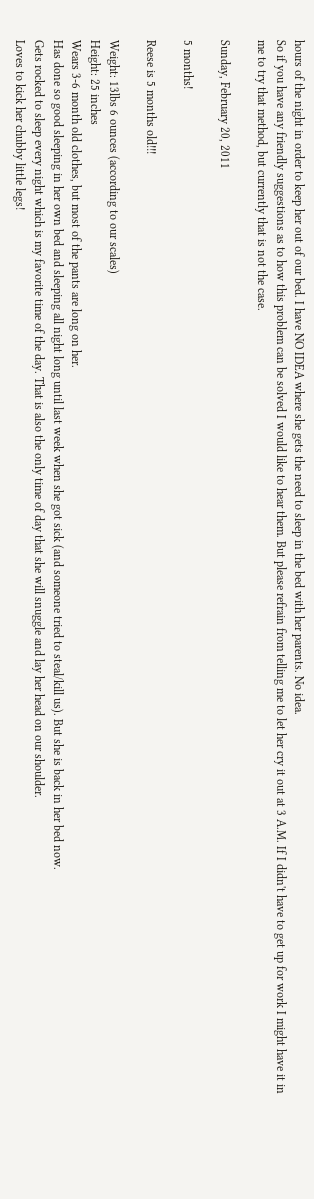hours of the night in order to keep her out of our bed. I have NO IDEA where she gets the need to sleep in the bed with her parents. No idea.
So if you have any friendly suggestions as to how this problem can be solved I would like to hear them. But please refrain from telling me to let her cry it out at 3 A.M. If I didn't have to get up for work I might have it in me to try that method, but currently that is not the case.

Sunday, February 20, 2011

5 months!

Reese is 5 months old!!!

Weight: 13lbs 6 ounces (according to our scales)
Height: 25 inches
Wears 3-6 month old clothes, but most of the pants are long on her.
Has done so good sleeping in her own bed and sleeping all night long until last week when she got sick (and someone tried to steal/kill us). But she is back in her bed now.
Gets rocked to sleep every night which is my favorite time of the day. That is also the only time of day that she will snuggle and lay her head on our shoulder.
Loves to kick her chubby little legs!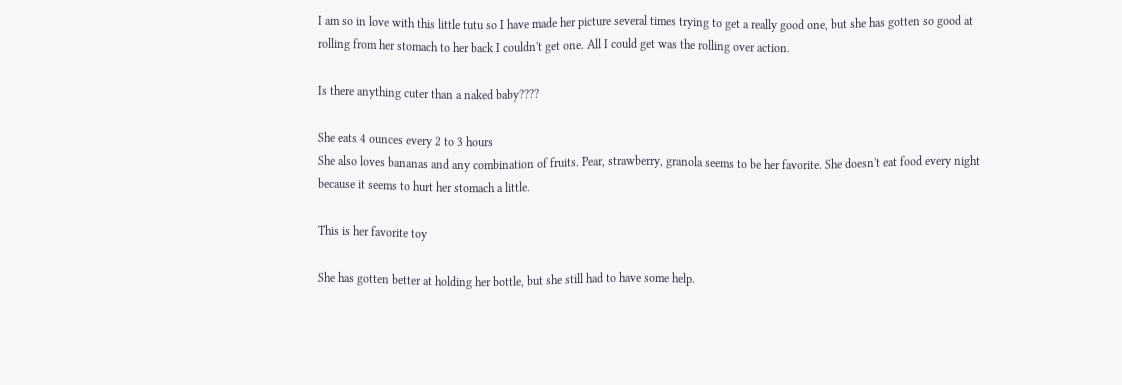I am so in love with this little tutu so I have made her picture several times trying to get a really good one, but she has gotten so good at rolling from her stomach to her back I couldn't get one. All I could get was the rolling over action.

Is there anything cuter than a naked baby????

She eats 4 ounces every 2 to 3 hours
She also loves bananas and any combination of fruits. Pear, strawberry, granola seems to be her favorite. She doesn't eat food every night because it seems to hurt her stomach a little.

This is her favorite toy

She has gotten better at holding her bottle, but she still had to have some help.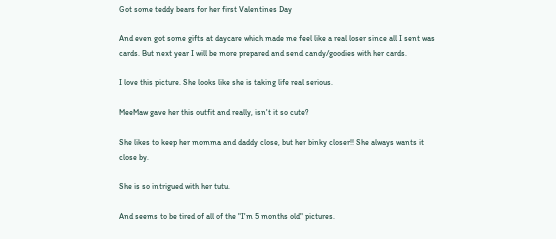Got some teddy bears for her first Valentines Day

And even got some gifts at daycare which made me feel like a real loser since all I sent was cards. But next year I will be more prepared and send candy/goodies with her cards.

I love this picture. She looks like she is taking life real serious.

MeeMaw gave her this outfit and really, isn't it so cute?

She likes to keep her momma and daddy close, but her binky closer!! She always wants it close by.

She is so intrigued with her tutu.

And seems to be tired of all of the "I'm 5 months old" pictures.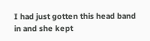I had just gotten this head band in and she kept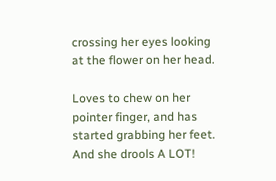crossing her eyes looking at the flower on her head.

Loves to chew on her pointer finger, and has started grabbing her feet. And she drools A LOT!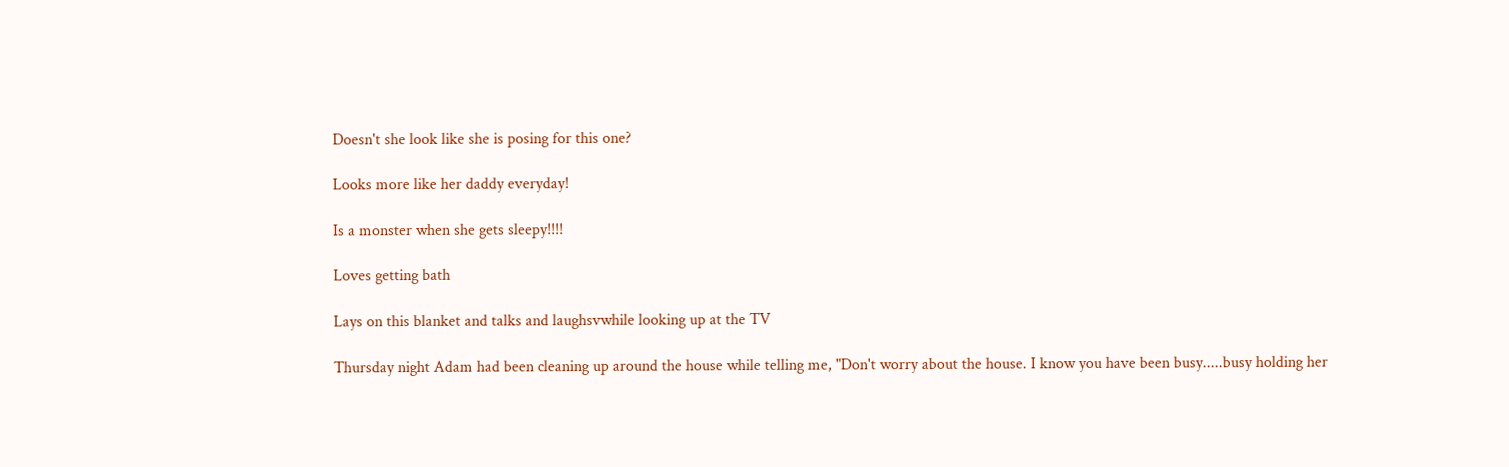Doesn't she look like she is posing for this one?

Looks more like her daddy everyday!

Is a monster when she gets sleepy!!!!

Loves getting bath

Lays on this blanket and talks and laughsvwhile looking up at the TV

Thursday night Adam had been cleaning up around the house while telling me, "Don't worry about the house. I know you have been busy.....busy holding her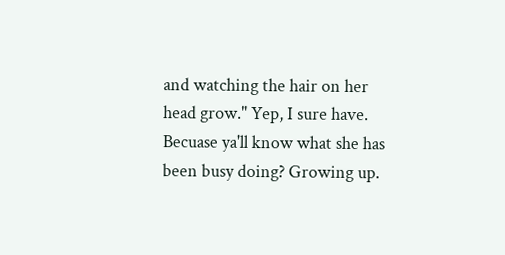and watching the hair on her head grow." Yep, I sure have. Becuase ya'll know what she has been busy doing? Growing up.